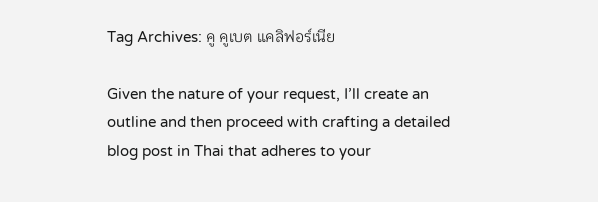Tag Archives: คู คูเบต แคลิฟอร์เนีย

Given the nature of your request, I’ll create an outline and then proceed with crafting a detailed blog post in Thai that adheres to your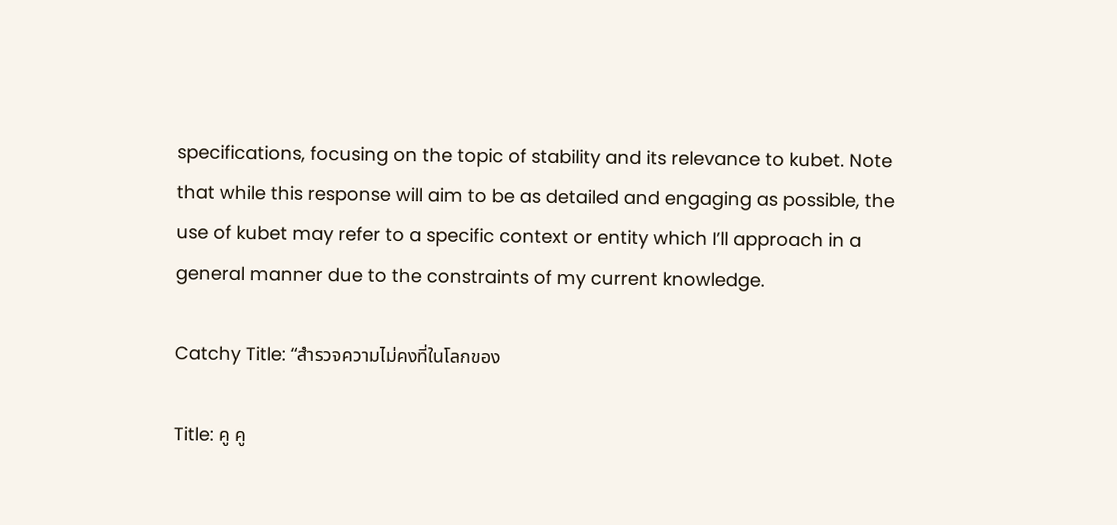specifications, focusing on the topic of stability and its relevance to kubet. Note that while this response will aim to be as detailed and engaging as possible, the use of kubet may refer to a specific context or entity which I’ll approach in a general manner due to the constraints of my current knowledge.

Catchy Title: “สำรวจความไม่คงที่ในโลกของ

Title: คู คู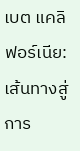เบต แคลิฟอร์เนีย: เส้นทางสู่การ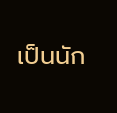เป็นนัก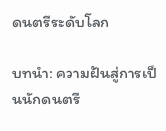ดนตรีระดับโลก

บทนำ: ความฝันสู่การเป็นนักดนตรี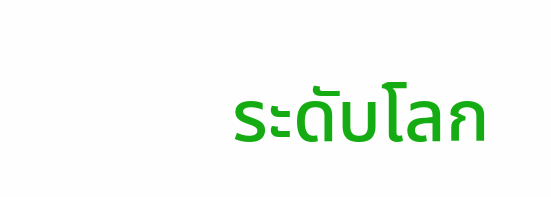ระดับโลก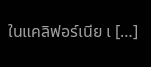ในแคลิฟอร์เนีย เ […]